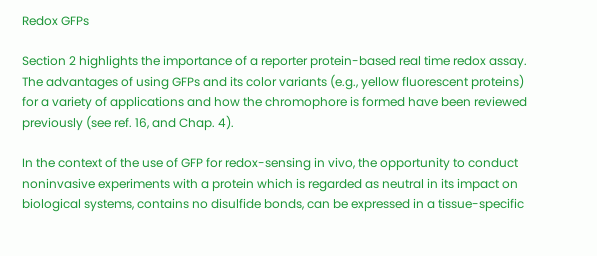Redox GFPs

Section 2 highlights the importance of a reporter protein-based real time redox assay. The advantages of using GFPs and its color variants (e.g., yellow fluorescent proteins) for a variety of applications and how the chromophore is formed have been reviewed previously (see ref. 16, and Chap. 4).

In the context of the use of GFP for redox-sensing in vivo, the opportunity to conduct noninvasive experiments with a protein which is regarded as neutral in its impact on biological systems, contains no disulfide bonds, can be expressed in a tissue-specific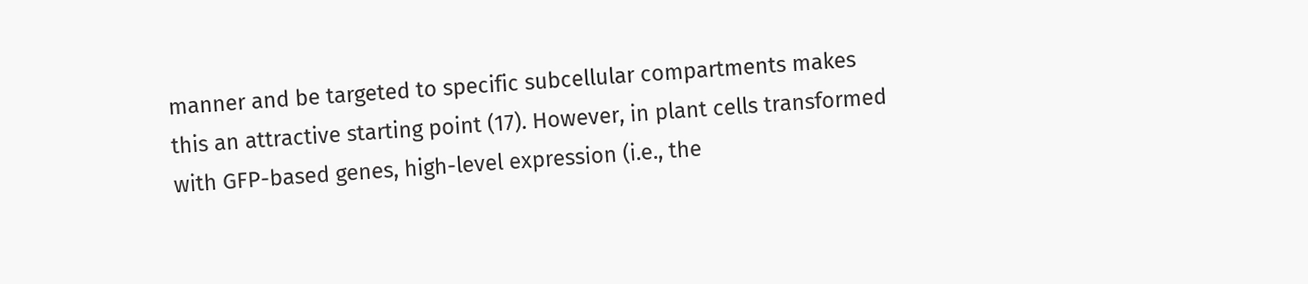manner and be targeted to specific subcellular compartments makes this an attractive starting point (17). However, in plant cells transformed with GFP-based genes, high-level expression (i.e., the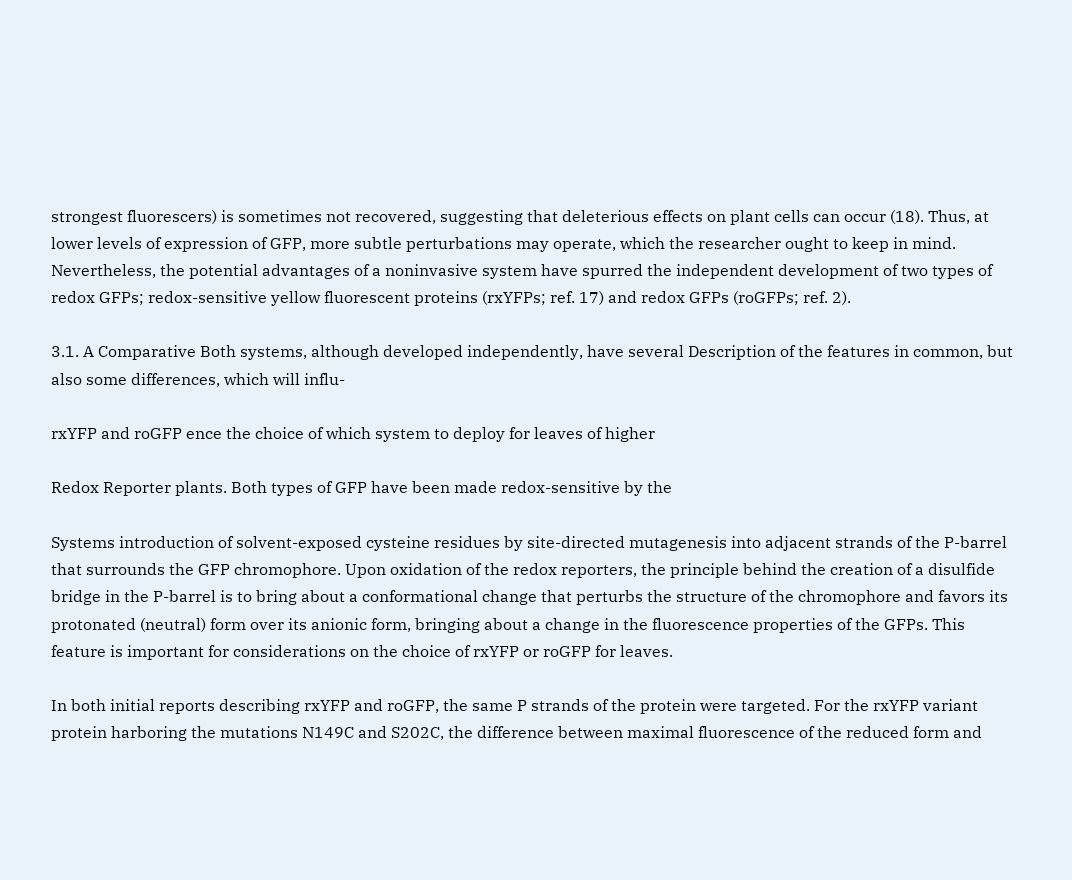strongest fluorescers) is sometimes not recovered, suggesting that deleterious effects on plant cells can occur (18). Thus, at lower levels of expression of GFP, more subtle perturbations may operate, which the researcher ought to keep in mind. Nevertheless, the potential advantages of a noninvasive system have spurred the independent development of two types of redox GFPs; redox-sensitive yellow fluorescent proteins (rxYFPs; ref. 17) and redox GFPs (roGFPs; ref. 2).

3.1. A Comparative Both systems, although developed independently, have several Description of the features in common, but also some differences, which will influ-

rxYFP and roGFP ence the choice of which system to deploy for leaves of higher

Redox Reporter plants. Both types of GFP have been made redox-sensitive by the

Systems introduction of solvent-exposed cysteine residues by site-directed mutagenesis into adjacent strands of the P-barrel that surrounds the GFP chromophore. Upon oxidation of the redox reporters, the principle behind the creation of a disulfide bridge in the P-barrel is to bring about a conformational change that perturbs the structure of the chromophore and favors its protonated (neutral) form over its anionic form, bringing about a change in the fluorescence properties of the GFPs. This feature is important for considerations on the choice of rxYFP or roGFP for leaves.

In both initial reports describing rxYFP and roGFP, the same P strands of the protein were targeted. For the rxYFP variant protein harboring the mutations N149C and S202C, the difference between maximal fluorescence of the reduced form and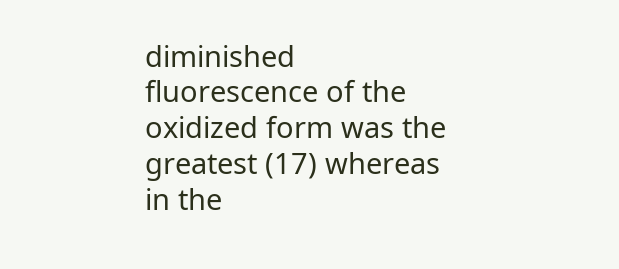diminished fluorescence of the oxidized form was the greatest (17) whereas in the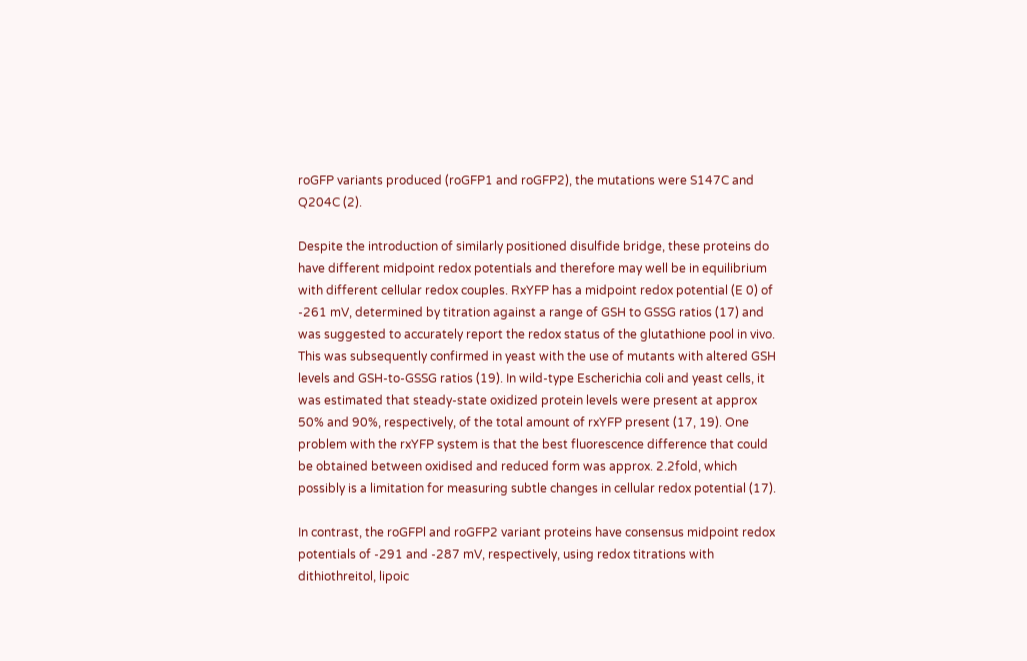roGFP variants produced (roGFP1 and roGFP2), the mutations were S147C and Q204C (2).

Despite the introduction of similarly positioned disulfide bridge, these proteins do have different midpoint redox potentials and therefore may well be in equilibrium with different cellular redox couples. RxYFP has a midpoint redox potential (E 0) of -261 mV, determined by titration against a range of GSH to GSSG ratios (17) and was suggested to accurately report the redox status of the glutathione pool in vivo. This was subsequently confirmed in yeast with the use of mutants with altered GSH levels and GSH-to-GSSG ratios (19). In wild-type Escherichia coli and yeast cells, it was estimated that steady-state oxidized protein levels were present at approx 50% and 90%, respectively, of the total amount of rxYFP present (17, 19). One problem with the rxYFP system is that the best fluorescence difference that could be obtained between oxidised and reduced form was approx. 2.2fold, which possibly is a limitation for measuring subtle changes in cellular redox potential (17).

In contrast, the roGFPl and roGFP2 variant proteins have consensus midpoint redox potentials of -291 and -287 mV, respectively, using redox titrations with dithiothreitol, lipoic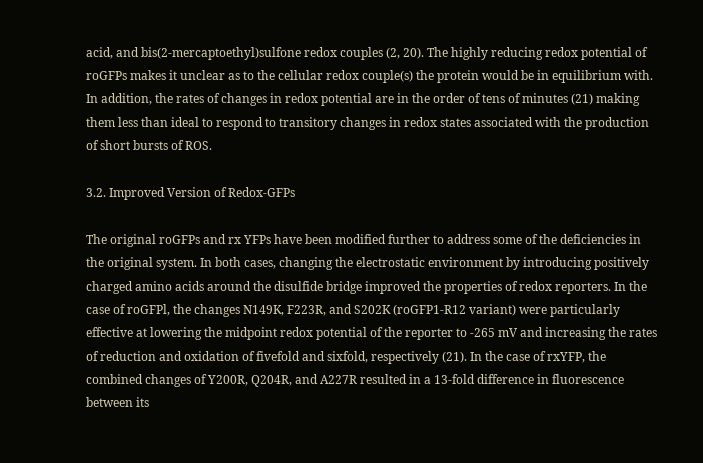acid, and bis(2-mercaptoethyl)sulfone redox couples (2, 20). The highly reducing redox potential of roGFPs makes it unclear as to the cellular redox couple(s) the protein would be in equilibrium with. In addition, the rates of changes in redox potential are in the order of tens of minutes (21) making them less than ideal to respond to transitory changes in redox states associated with the production of short bursts of ROS.

3.2. Improved Version of Redox-GFPs

The original roGFPs and rx YFPs have been modified further to address some of the deficiencies in the original system. In both cases, changing the electrostatic environment by introducing positively charged amino acids around the disulfide bridge improved the properties of redox reporters. In the case of roGFPl, the changes N149K, F223R, and S202K (roGFP1-R12 variant) were particularly effective at lowering the midpoint redox potential of the reporter to -265 mV and increasing the rates of reduction and oxidation of fivefold and sixfold, respectively (21). In the case of rxYFP, the combined changes of Y200R, Q204R, and A227R resulted in a 13-fold difference in fluorescence between its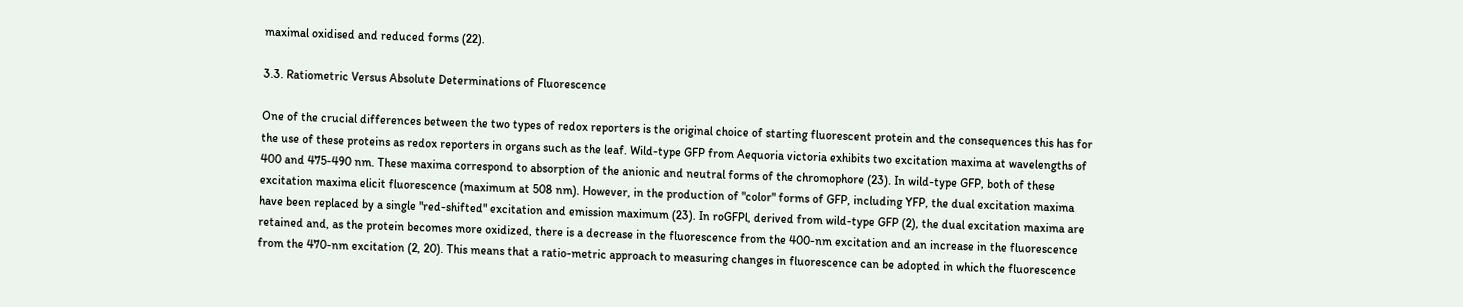maximal oxidised and reduced forms (22).

3.3. Ratiometric Versus Absolute Determinations of Fluorescence

One of the crucial differences between the two types of redox reporters is the original choice of starting fluorescent protein and the consequences this has for the use of these proteins as redox reporters in organs such as the leaf. Wild-type GFP from Aequoria victoria exhibits two excitation maxima at wavelengths of 400 and 475-490 nm. These maxima correspond to absorption of the anionic and neutral forms of the chromophore (23). In wild-type GFP, both of these excitation maxima elicit fluorescence (maximum at 508 nm). However, in the production of "color" forms of GFP, including YFP, the dual excitation maxima have been replaced by a single "red-shifted" excitation and emission maximum (23). In roGFPl, derived from wild-type GFP (2), the dual excitation maxima are retained and, as the protein becomes more oxidized, there is a decrease in the fluorescence from the 400-nm excitation and an increase in the fluorescence from the 470-nm excitation (2, 20). This means that a ratio-metric approach to measuring changes in fluorescence can be adopted in which the fluorescence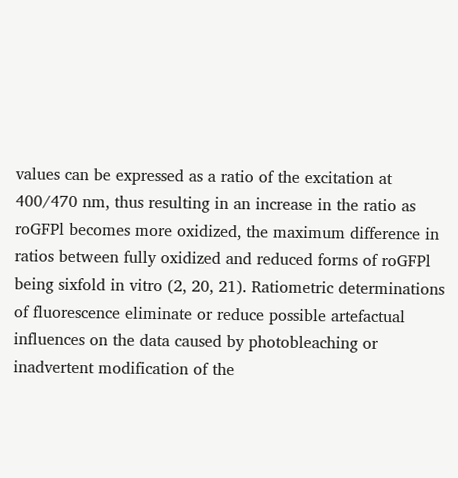values can be expressed as a ratio of the excitation at 400/470 nm, thus resulting in an increase in the ratio as roGFPl becomes more oxidized, the maximum difference in ratios between fully oxidized and reduced forms of roGFPl being sixfold in vitro (2, 20, 21). Ratiometric determinations of fluorescence eliminate or reduce possible artefactual influences on the data caused by photobleaching or inadvertent modification of the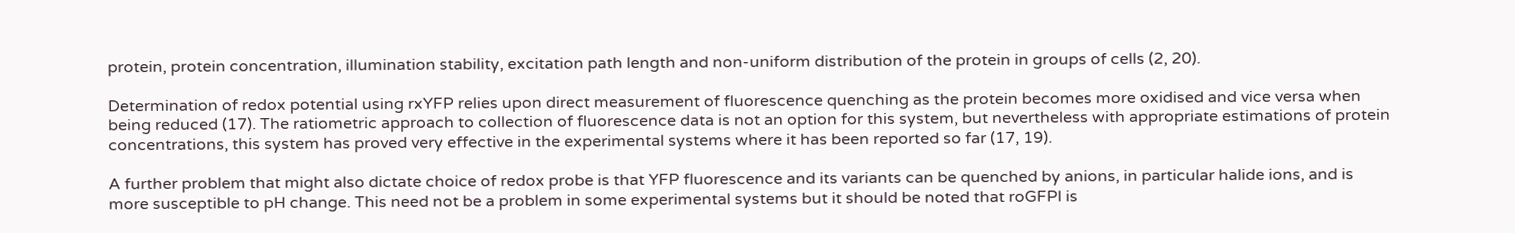protein, protein concentration, illumination stability, excitation path length and non-uniform distribution of the protein in groups of cells (2, 20).

Determination of redox potential using rxYFP relies upon direct measurement of fluorescence quenching as the protein becomes more oxidised and vice versa when being reduced (17). The ratiometric approach to collection of fluorescence data is not an option for this system, but nevertheless with appropriate estimations of protein concentrations, this system has proved very effective in the experimental systems where it has been reported so far (17, 19).

A further problem that might also dictate choice of redox probe is that YFP fluorescence and its variants can be quenched by anions, in particular halide ions, and is more susceptible to pH change. This need not be a problem in some experimental systems but it should be noted that roGFPl is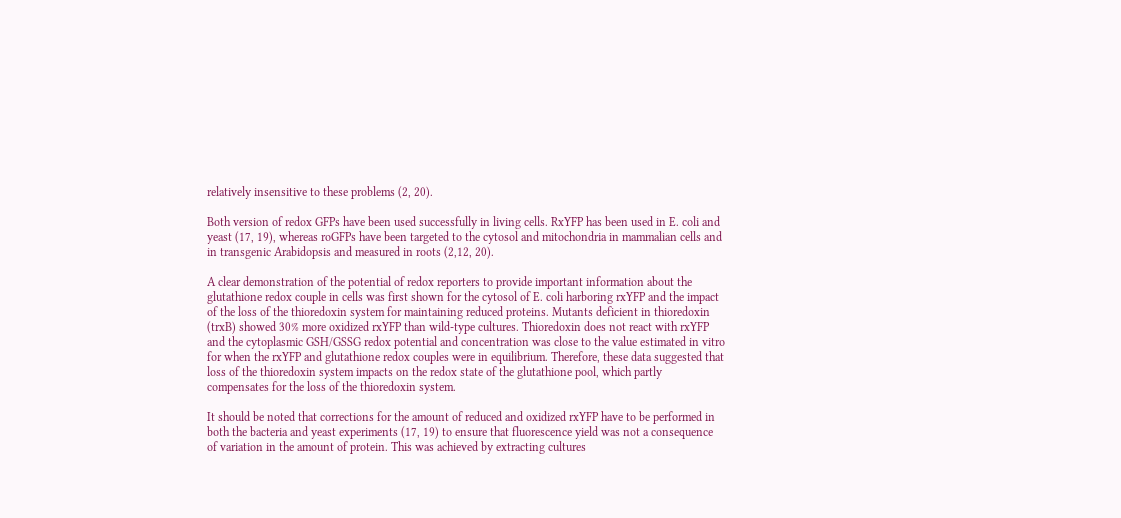relatively insensitive to these problems (2, 20).

Both version of redox GFPs have been used successfully in living cells. RxYFP has been used in E. coli and yeast (17, 19), whereas roGFPs have been targeted to the cytosol and mitochondria in mammalian cells and in transgenic Arabidopsis and measured in roots (2,12, 20).

A clear demonstration of the potential of redox reporters to provide important information about the glutathione redox couple in cells was first shown for the cytosol of E. coli harboring rxYFP and the impact of the loss of the thioredoxin system for maintaining reduced proteins. Mutants deficient in thioredoxin (trxB) showed 30% more oxidized rxYFP than wild-type cultures. Thioredoxin does not react with rxYFP and the cytoplasmic GSH/GSSG redox potential and concentration was close to the value estimated in vitro for when the rxYFP and glutathione redox couples were in equilibrium. Therefore, these data suggested that loss of the thioredoxin system impacts on the redox state of the glutathione pool, which partly compensates for the loss of the thioredoxin system.

It should be noted that corrections for the amount of reduced and oxidized rxYFP have to be performed in both the bacteria and yeast experiments (17, 19) to ensure that fluorescence yield was not a consequence of variation in the amount of protein. This was achieved by extracting cultures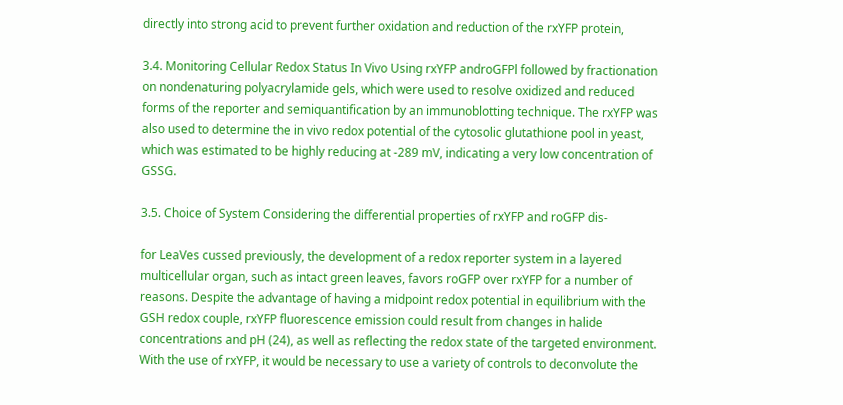directly into strong acid to prevent further oxidation and reduction of the rxYFP protein,

3.4. Monitoring Cellular Redox Status In Vivo Using rxYFP androGFPl followed by fractionation on nondenaturing polyacrylamide gels, which were used to resolve oxidized and reduced forms of the reporter and semiquantification by an immunoblotting technique. The rxYFP was also used to determine the in vivo redox potential of the cytosolic glutathione pool in yeast, which was estimated to be highly reducing at -289 mV, indicating a very low concentration of GSSG.

3.5. Choice of System Considering the differential properties of rxYFP and roGFP dis-

for LeaVes cussed previously, the development of a redox reporter system in a layered multicellular organ, such as intact green leaves, favors roGFP over rxYFP for a number of reasons. Despite the advantage of having a midpoint redox potential in equilibrium with the GSH redox couple, rxYFP fluorescence emission could result from changes in halide concentrations and pH (24), as well as reflecting the redox state of the targeted environment. With the use of rxYFP, it would be necessary to use a variety of controls to deconvolute the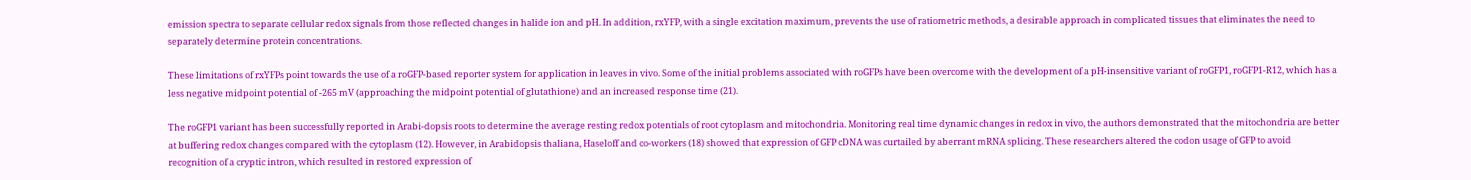emission spectra to separate cellular redox signals from those reflected changes in halide ion and pH. In addition, rxYFP, with a single excitation maximum, prevents the use of ratiometric methods, a desirable approach in complicated tissues that eliminates the need to separately determine protein concentrations.

These limitations of rxYFPs point towards the use of a roGFP-based reporter system for application in leaves in vivo. Some of the initial problems associated with roGFPs have been overcome with the development of a pH-insensitive variant of roGFP1, roGFP1-R12, which has a less negative midpoint potential of -265 mV (approaching the midpoint potential of glutathione) and an increased response time (21).

The roGFP1 variant has been successfully reported in Arabi-dopsis roots to determine the average resting redox potentials of root cytoplasm and mitochondria. Monitoring real time dynamic changes in redox in vivo, the authors demonstrated that the mitochondria are better at buffering redox changes compared with the cytoplasm (12). However, in Arabidopsis thaliana, Haseloff and co-workers (18) showed that expression of GFP cDNA was curtailed by aberrant mRNA splicing. These researchers altered the codon usage of GFP to avoid recognition of a cryptic intron, which resulted in restored expression of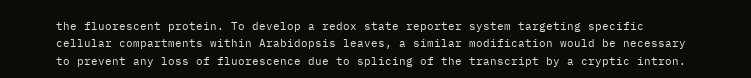the fluorescent protein. To develop a redox state reporter system targeting specific cellular compartments within Arabidopsis leaves, a similar modification would be necessary to prevent any loss of fluorescence due to splicing of the transcript by a cryptic intron.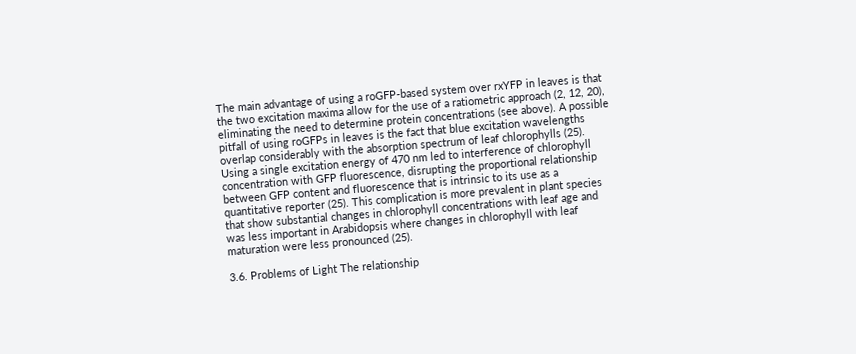The main advantage of using a roGFP-based system over rxYFP in leaves is that the two excitation maxima allow for the use of a ratiometric approach (2, 12, 20), eliminating the need to determine protein concentrations (see above). A possible pitfall of using roGFPs in leaves is the fact that blue excitation wavelengths overlap considerably with the absorption spectrum of leaf chlorophylls (25). Using a single excitation energy of 470 nm led to interference of chlorophyll concentration with GFP fluorescence, disrupting the proportional relationship between GFP content and fluorescence that is intrinsic to its use as a quantitative reporter (25). This complication is more prevalent in plant species that show substantial changes in chlorophyll concentrations with leaf age and was less important in Arabidopsis where changes in chlorophyll with leaf maturation were less pronounced (25).

3.6. Problems of Light The relationship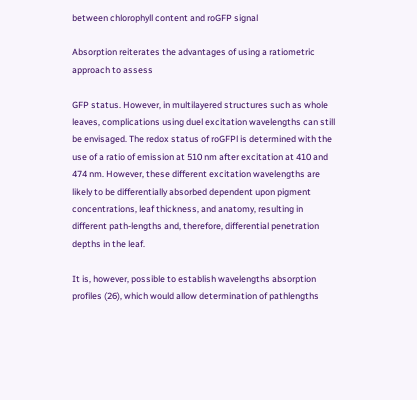between chlorophyll content and roGFP signal

Absorption reiterates the advantages of using a ratiometric approach to assess

GFP status. However, in multilayered structures such as whole leaves, complications using duel excitation wavelengths can still be envisaged. The redox status of roGFPl is determined with the use of a ratio of emission at 510 nm after excitation at 410 and 474 nm. However, these different excitation wavelengths are likely to be differentially absorbed dependent upon pigment concentrations, leaf thickness, and anatomy, resulting in different path-lengths and, therefore, differential penetration depths in the leaf.

It is, however, possible to establish wavelengths absorption profiles (26), which would allow determination of pathlengths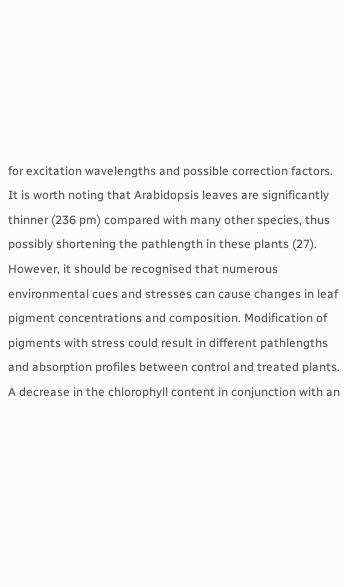for excitation wavelengths and possible correction factors. It is worth noting that Arabidopsis leaves are significantly thinner (236 pm) compared with many other species, thus possibly shortening the pathlength in these plants (27). However, it should be recognised that numerous environmental cues and stresses can cause changes in leaf pigment concentrations and composition. Modification of pigments with stress could result in different pathlengths and absorption profiles between control and treated plants. A decrease in the chlorophyll content in conjunction with an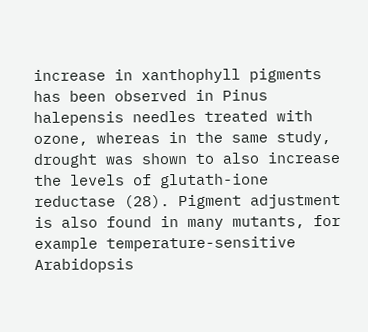increase in xanthophyll pigments has been observed in Pinus halepensis needles treated with ozone, whereas in the same study, drought was shown to also increase the levels of glutath-ione reductase (28). Pigment adjustment is also found in many mutants, for example temperature-sensitive Arabidopsis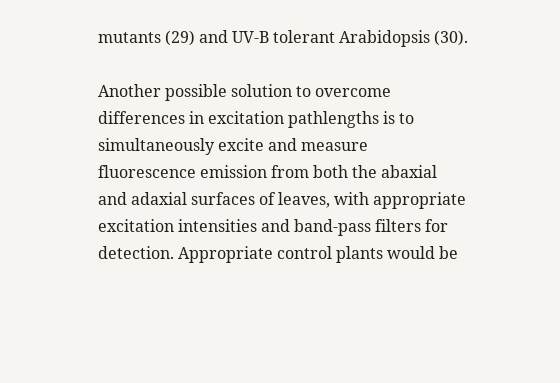mutants (29) and UV-B tolerant Arabidopsis (30).

Another possible solution to overcome differences in excitation pathlengths is to simultaneously excite and measure fluorescence emission from both the abaxial and adaxial surfaces of leaves, with appropriate excitation intensities and band-pass filters for detection. Appropriate control plants would be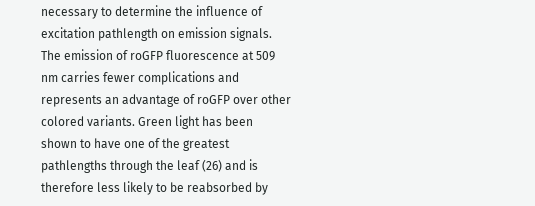necessary to determine the influence of excitation pathlength on emission signals. The emission of roGFP fluorescence at 509 nm carries fewer complications and represents an advantage of roGFP over other colored variants. Green light has been shown to have one of the greatest pathlengths through the leaf (26) and is therefore less likely to be reabsorbed by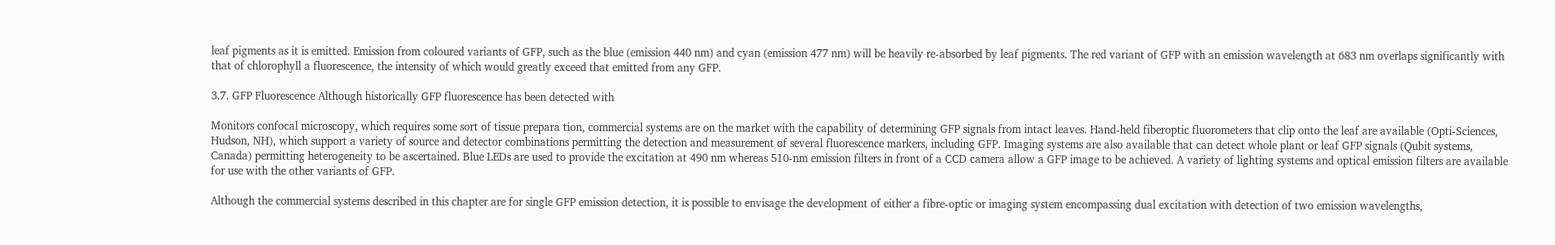leaf pigments as it is emitted. Emission from coloured variants of GFP, such as the blue (emission 440 nm) and cyan (emission 477 nm) will be heavily re-absorbed by leaf pigments. The red variant of GFP with an emission wavelength at 683 nm overlaps significantly with that of chlorophyll a fluorescence, the intensity of which would greatly exceed that emitted from any GFP.

3.7. GFP Fluorescence Although historically GFP fluorescence has been detected with

Monitors confocal microscopy, which requires some sort of tissue prepara tion, commercial systems are on the market with the capability of determining GFP signals from intact leaves. Hand-held fiberoptic fluorometers that clip onto the leaf are available (Opti-Sciences, Hudson, NH), which support a variety of source and detector combinations permitting the detection and measurement of several fluorescence markers, including GFP. Imaging systems are also available that can detect whole plant or leaf GFP signals (Qubit systems, Canada) permitting heterogeneity to be ascertained. Blue LEDs are used to provide the excitation at 490 nm whereas 510-nm emission filters in front of a CCD camera allow a GFP image to be achieved. A variety of lighting systems and optical emission filters are available for use with the other variants of GFP.

Although the commercial systems described in this chapter are for single GFP emission detection, it is possible to envisage the development of either a fibre-optic or imaging system encompassing dual excitation with detection of two emission wavelengths,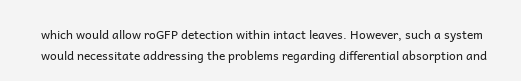which would allow roGFP detection within intact leaves. However, such a system would necessitate addressing the problems regarding differential absorption and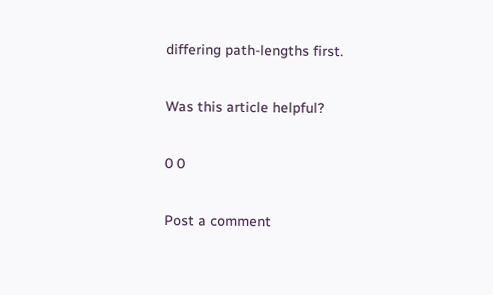differing path-lengths first.

Was this article helpful?

0 0

Post a comment